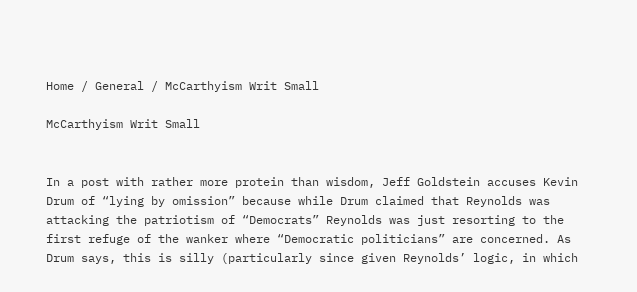Home / General / McCarthyism Writ Small

McCarthyism Writ Small


In a post with rather more protein than wisdom, Jeff Goldstein accuses Kevin Drum of “lying by omission” because while Drum claimed that Reynolds was attacking the patriotism of “Democrats” Reynolds was just resorting to the first refuge of the wanker where “Democratic politicians” are concerned. As Drum says, this is silly (particularly since given Reynolds’ logic, in which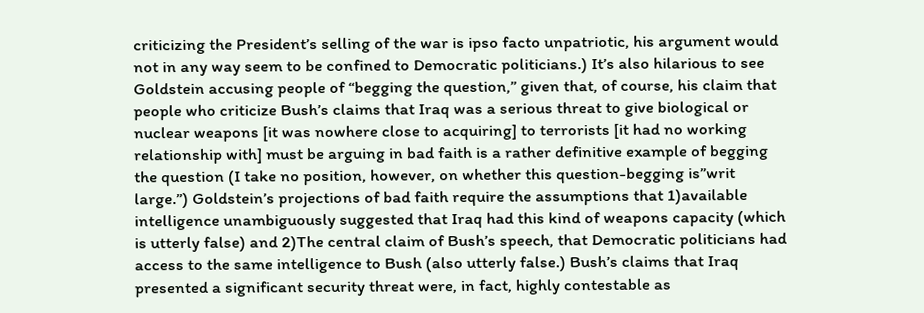criticizing the President’s selling of the war is ipso facto unpatriotic, his argument would not in any way seem to be confined to Democratic politicians.) It’s also hilarious to see Goldstein accusing people of “begging the question,” given that, of course, his claim that people who criticize Bush’s claims that Iraq was a serious threat to give biological or nuclear weapons [it was nowhere close to acquiring] to terrorists [it had no working relationship with] must be arguing in bad faith is a rather definitive example of begging the question (I take no position, however, on whether this question-begging is”writ large.”) Goldstein’s projections of bad faith require the assumptions that 1)available intelligence unambiguously suggested that Iraq had this kind of weapons capacity (which is utterly false) and 2)The central claim of Bush’s speech, that Democratic politicians had access to the same intelligence to Bush (also utterly false.) Bush’s claims that Iraq presented a significant security threat were, in fact, highly contestable as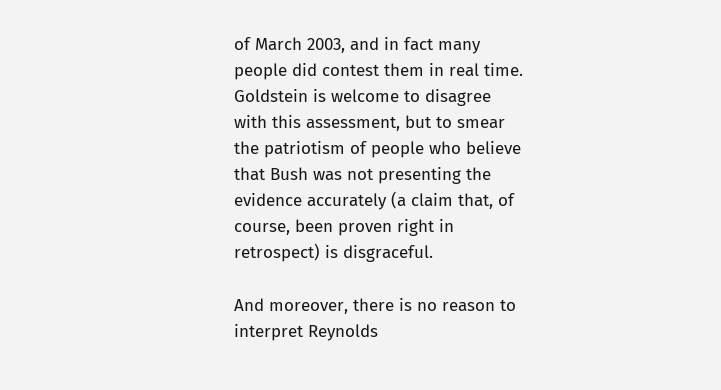of March 2003, and in fact many people did contest them in real time. Goldstein is welcome to disagree with this assessment, but to smear the patriotism of people who believe that Bush was not presenting the evidence accurately (a claim that, of course, been proven right in retrospect) is disgraceful.

And moreover, there is no reason to interpret Reynolds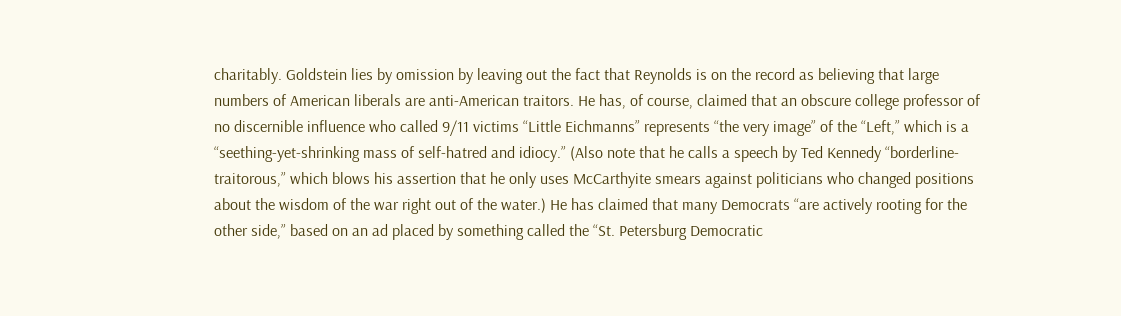charitably. Goldstein lies by omission by leaving out the fact that Reynolds is on the record as believing that large numbers of American liberals are anti-American traitors. He has, of course, claimed that an obscure college professor of no discernible influence who called 9/11 victims “Little Eichmanns” represents “the very image” of the “Left,” which is a “seething-yet-shrinking mass of self-hatred and idiocy.” (Also note that he calls a speech by Ted Kennedy “borderline-traitorous,” which blows his assertion that he only uses McCarthyite smears against politicians who changed positions about the wisdom of the war right out of the water.) He has claimed that many Democrats “are actively rooting for the other side,” based on an ad placed by something called the “St. Petersburg Democratic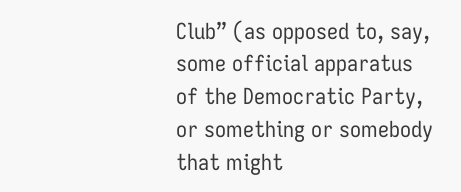Club” (as opposed to, say, some official apparatus of the Democratic Party, or something or somebody that might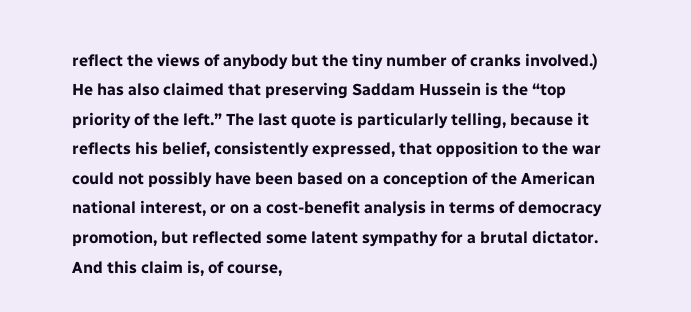reflect the views of anybody but the tiny number of cranks involved.) He has also claimed that preserving Saddam Hussein is the “top priority of the left.” The last quote is particularly telling, because it reflects his belief, consistently expressed, that opposition to the war could not possibly have been based on a conception of the American national interest, or on a cost-benefit analysis in terms of democracy promotion, but reflected some latent sympathy for a brutal dictator. And this claim is, of course,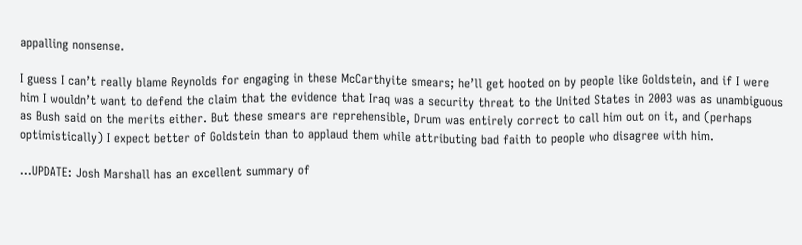appalling nonsense.

I guess I can’t really blame Reynolds for engaging in these McCarthyite smears; he’ll get hooted on by people like Goldstein, and if I were him I wouldn’t want to defend the claim that the evidence that Iraq was a security threat to the United States in 2003 was as unambiguous as Bush said on the merits either. But these smears are reprehensible, Drum was entirely correct to call him out on it, and (perhaps optimistically) I expect better of Goldstein than to applaud them while attributing bad faith to people who disagree with him.

…UPDATE: Josh Marshall has an excellent summary of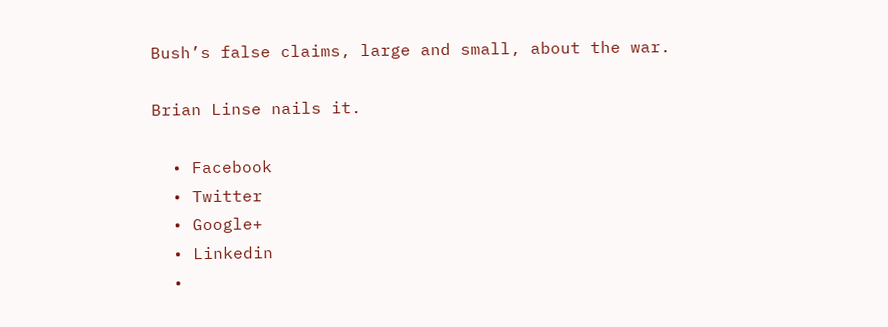Bush’s false claims, large and small, about the war.

Brian Linse nails it.

  • Facebook
  • Twitter
  • Google+
  • Linkedin
  •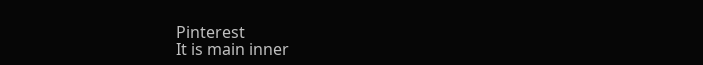Pinterest
It is main inner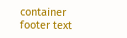container footer text